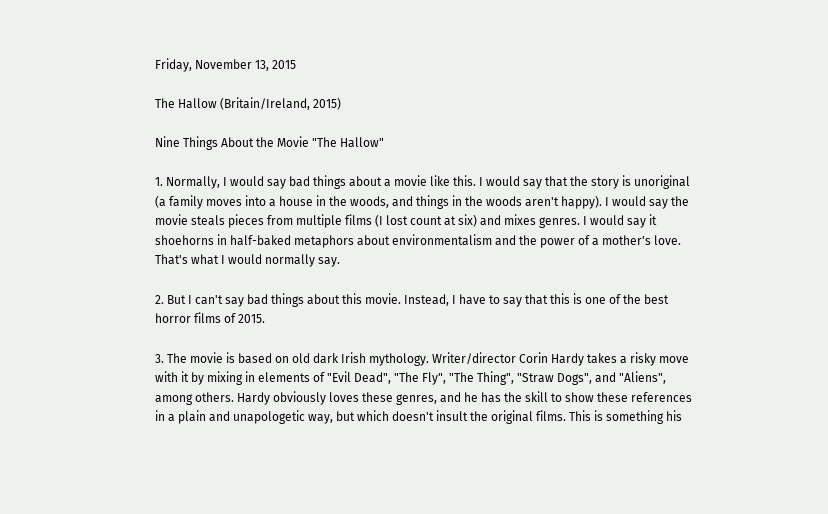Friday, November 13, 2015

The Hallow (Britain/Ireland, 2015)

Nine Things About the Movie "The Hallow"

1. Normally, I would say bad things about a movie like this. I would say that the story is unoriginal (a family moves into a house in the woods, and things in the woods aren't happy). I would say the movie steals pieces from multiple films (I lost count at six) and mixes genres. I would say it shoehorns in half-baked metaphors about environmentalism and the power of a mother's love. That's what I would normally say.

2. But I can't say bad things about this movie. Instead, I have to say that this is one of the best horror films of 2015.

3. The movie is based on old dark Irish mythology. Writer/director Corin Hardy takes a risky move with it by mixing in elements of "Evil Dead", "The Fly", "The Thing", "Straw Dogs", and "Aliens", among others. Hardy obviously loves these genres, and he has the skill to show these references in a plain and unapologetic way, but which doesn't insult the original films. This is something his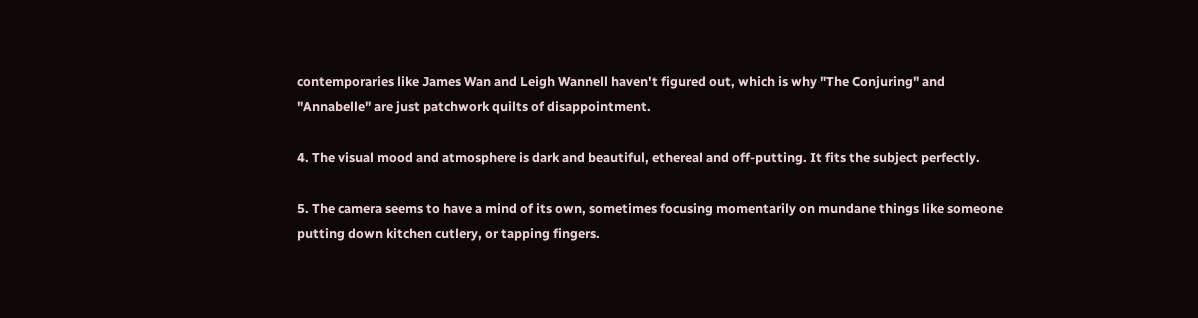contemporaries like James Wan and Leigh Wannell haven't figured out, which is why "The Conjuring" and "Annabelle" are just patchwork quilts of disappointment.

4. The visual mood and atmosphere is dark and beautiful, ethereal and off-putting. It fits the subject perfectly.

5. The camera seems to have a mind of its own, sometimes focusing momentarily on mundane things like someone putting down kitchen cutlery, or tapping fingers.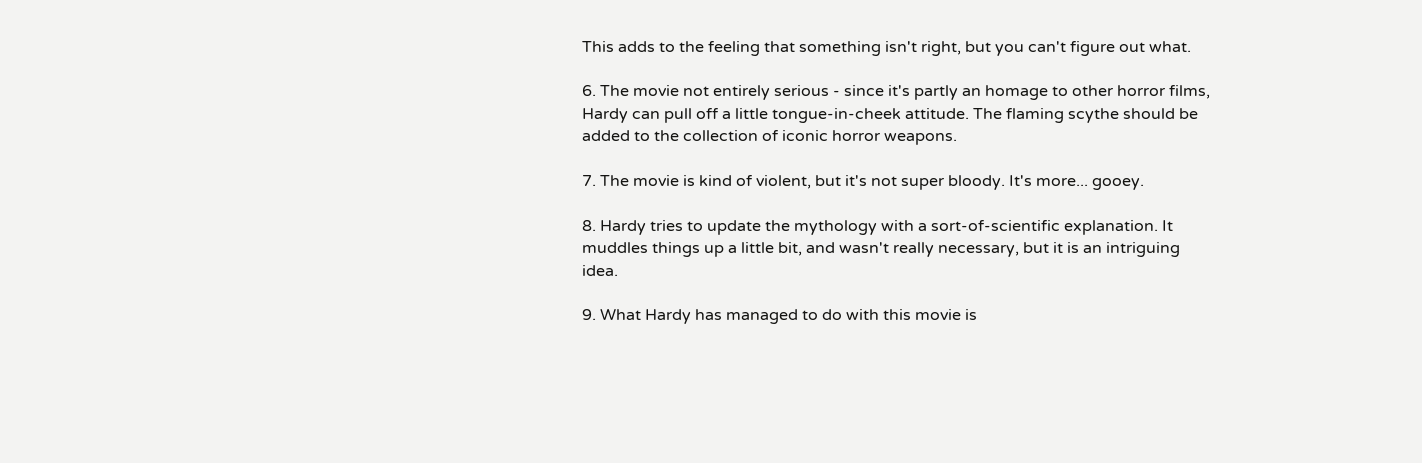This adds to the feeling that something isn't right, but you can't figure out what.

6. The movie not entirely serious - since it's partly an homage to other horror films, Hardy can pull off a little tongue-in-cheek attitude. The flaming scythe should be added to the collection of iconic horror weapons.

7. The movie is kind of violent, but it's not super bloody. It's more... gooey.

8. Hardy tries to update the mythology with a sort-of-scientific explanation. It muddles things up a little bit, and wasn't really necessary, but it is an intriguing idea.

9. What Hardy has managed to do with this movie is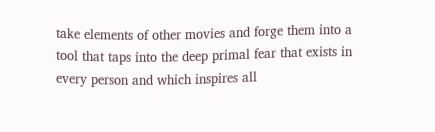take elements of other movies and forge them into a tool that taps into the deep primal fear that exists in every person and which inspires all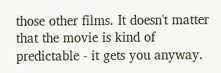those other films. It doesn't matter that the movie is kind of predictable - it gets you anyway.